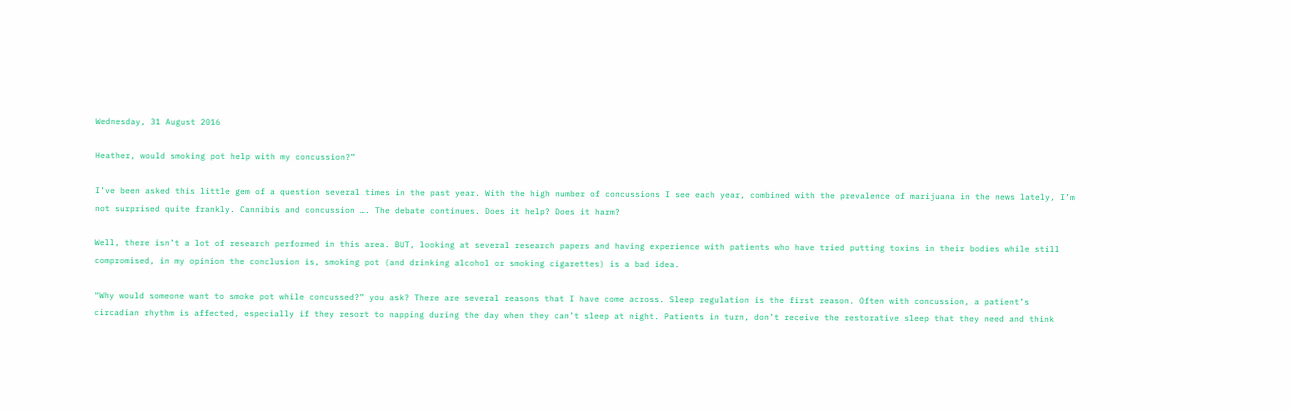Wednesday, 31 August 2016

Heather, would smoking pot help with my concussion?”

I’ve been asked this little gem of a question several times in the past year. With the high number of concussions I see each year, combined with the prevalence of marijuana in the news lately, I’m not surprised quite frankly. Cannibis and concussion …. The debate continues. Does it help? Does it harm?

Well, there isn’t a lot of research performed in this area. BUT, looking at several research papers and having experience with patients who have tried putting toxins in their bodies while still compromised, in my opinion the conclusion is, smoking pot (and drinking alcohol or smoking cigarettes) is a bad idea.

“Why would someone want to smoke pot while concussed?” you ask? There are several reasons that I have come across. Sleep regulation is the first reason. Often with concussion, a patient’s circadian rhythm is affected, especially if they resort to napping during the day when they can’t sleep at night. Patients in turn, don’t receive the restorative sleep that they need and think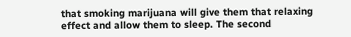that smoking marijuana will give them that relaxing effect and allow them to sleep. The second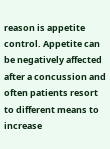reason is appetite control. Appetite can be negatively affected after a concussion and often patients resort to different means to increase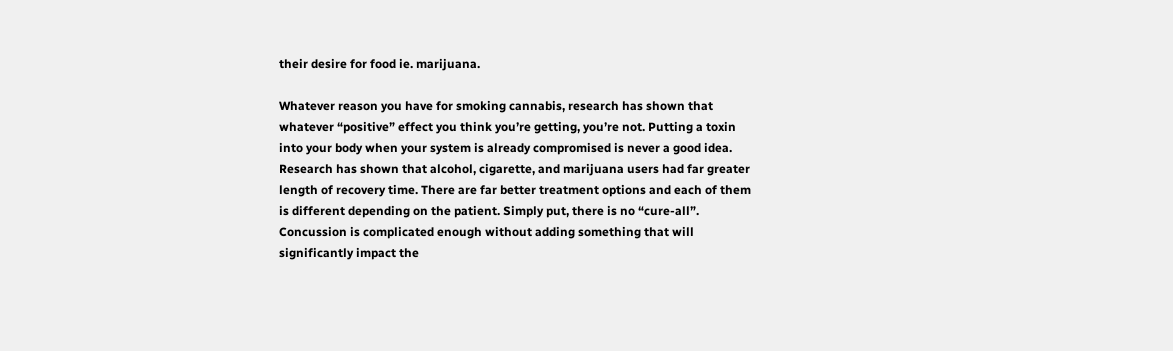their desire for food ie. marijuana.

Whatever reason you have for smoking cannabis, research has shown that whatever “positive” effect you think you’re getting, you’re not. Putting a toxin into your body when your system is already compromised is never a good idea. Research has shown that alcohol, cigarette, and marijuana users had far greater length of recovery time. There are far better treatment options and each of them is different depending on the patient. Simply put, there is no “cure-all”. Concussion is complicated enough without adding something that will significantly impact the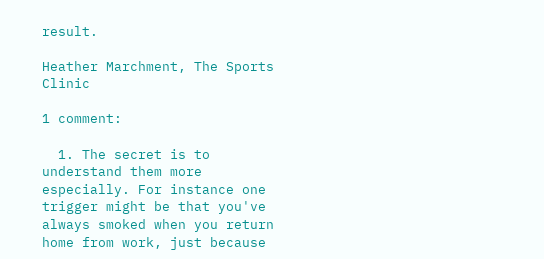result.

Heather Marchment, The Sports Clinic

1 comment:

  1. The secret is to understand them more especially. For instance one trigger might be that you've always smoked when you return home from work, just because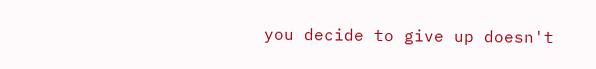you decide to give up doesn't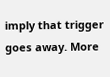imply that trigger goes away. More